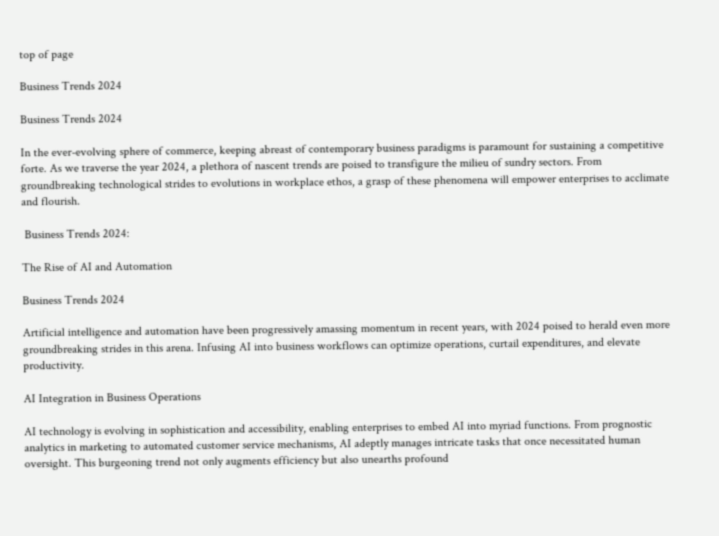top of page

Business Trends 2024

Business Trends 2024

In the ever-evolving sphere of commerce, keeping abreast of contemporary business paradigms is paramount for sustaining a competitive forte. As we traverse the year 2024, a plethora of nascent trends are poised to transfigure the milieu of sundry sectors. From groundbreaking technological strides to evolutions in workplace ethos, a grasp of these phenomena will empower enterprises to acclimate and flourish.

 Business Trends 2024:

The Rise of AI and Automation

Business Trends 2024

Artificial intelligence and automation have been progressively amassing momentum in recent years, with 2024 poised to herald even more groundbreaking strides in this arena. Infusing AI into business workflows can optimize operations, curtail expenditures, and elevate productivity.

AI Integration in Business Operations

AI technology is evolving in sophistication and accessibility, enabling enterprises to embed AI into myriad functions. From prognostic analytics in marketing to automated customer service mechanisms, AI adeptly manages intricate tasks that once necessitated human oversight. This burgeoning trend not only augments efficiency but also unearths profound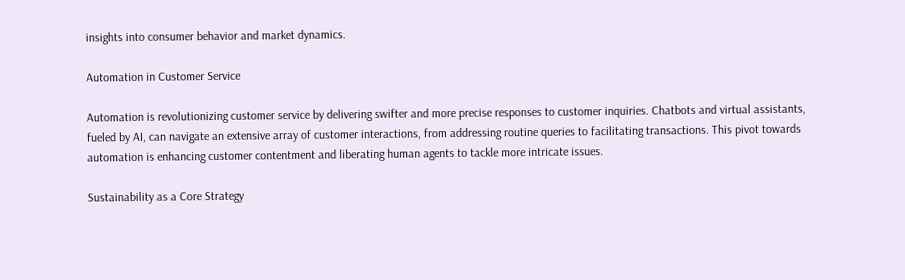insights into consumer behavior and market dynamics.

Automation in Customer Service

Automation is revolutionizing customer service by delivering swifter and more precise responses to customer inquiries. Chatbots and virtual assistants, fueled by AI, can navigate an extensive array of customer interactions, from addressing routine queries to facilitating transactions. This pivot towards automation is enhancing customer contentment and liberating human agents to tackle more intricate issues.

Sustainability as a Core Strategy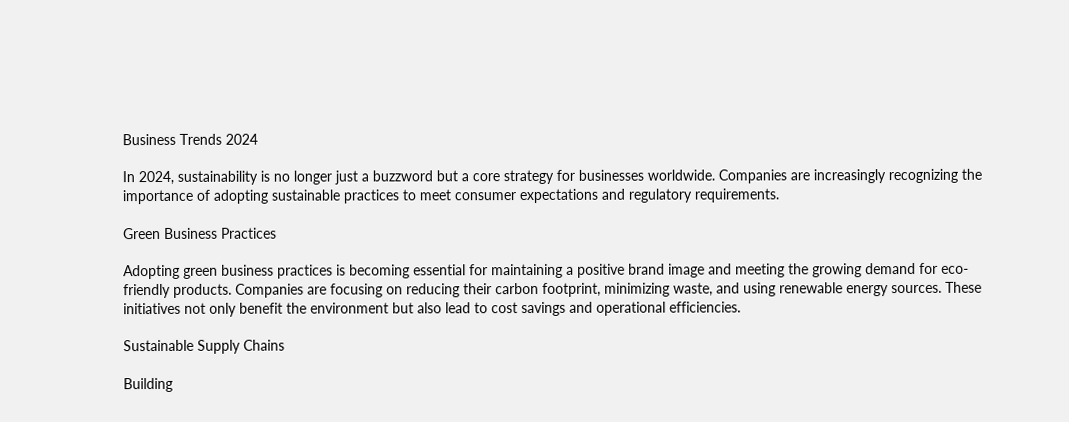Business Trends 2024

In 2024, sustainability is no longer just a buzzword but a core strategy for businesses worldwide. Companies are increasingly recognizing the importance of adopting sustainable practices to meet consumer expectations and regulatory requirements.

Green Business Practices

Adopting green business practices is becoming essential for maintaining a positive brand image and meeting the growing demand for eco-friendly products. Companies are focusing on reducing their carbon footprint, minimizing waste, and using renewable energy sources. These initiatives not only benefit the environment but also lead to cost savings and operational efficiencies.

Sustainable Supply Chains

Building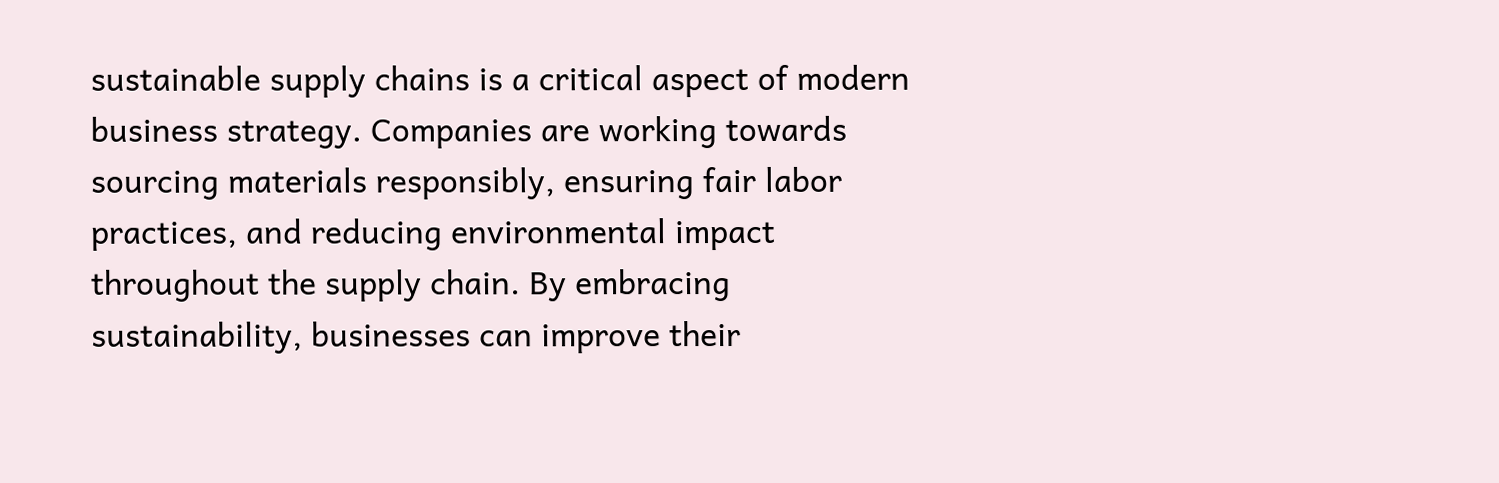sustainable supply chains is a critical aspect of modern business strategy. Companies are working towards sourcing materials responsibly, ensuring fair labor practices, and reducing environmental impact throughout the supply chain. By embracing sustainability, businesses can improve their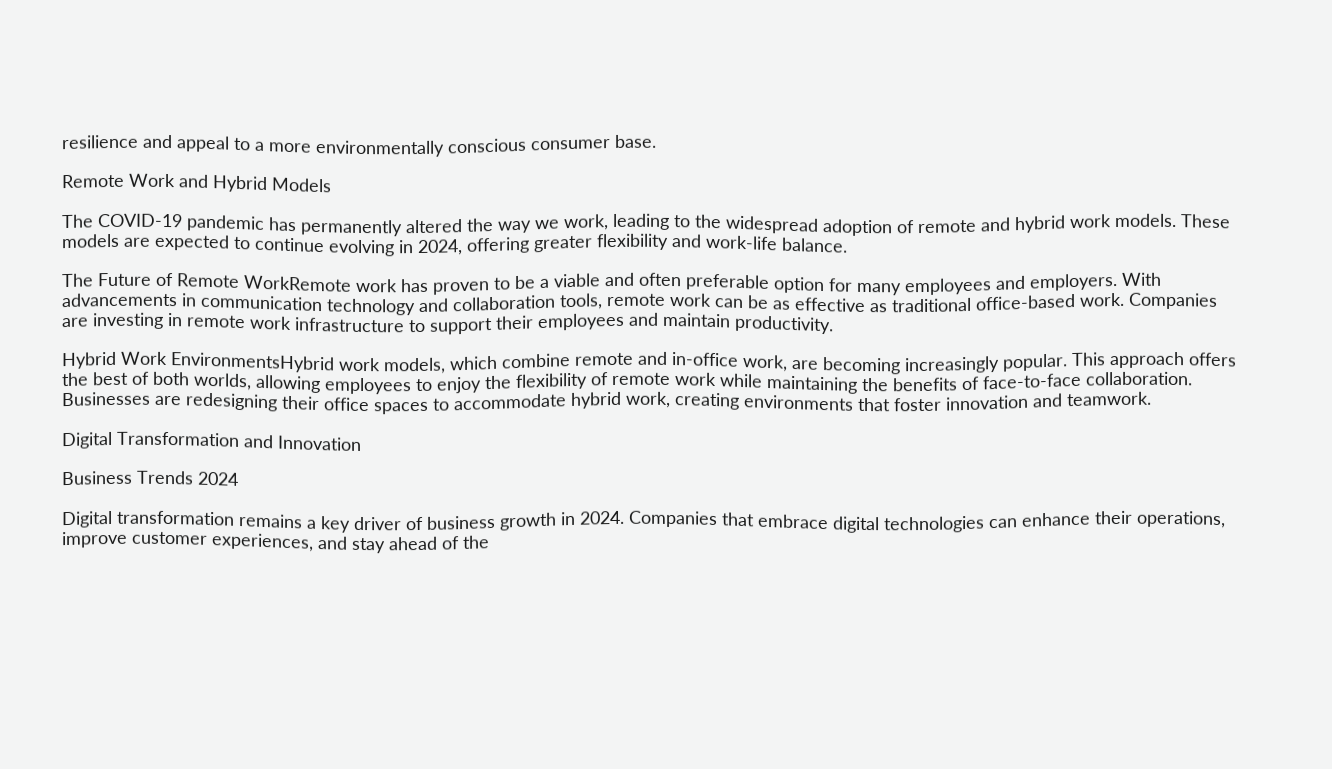resilience and appeal to a more environmentally conscious consumer base.

Remote Work and Hybrid Models

The COVID-19 pandemic has permanently altered the way we work, leading to the widespread adoption of remote and hybrid work models. These models are expected to continue evolving in 2024, offering greater flexibility and work-life balance.

The Future of Remote WorkRemote work has proven to be a viable and often preferable option for many employees and employers. With advancements in communication technology and collaboration tools, remote work can be as effective as traditional office-based work. Companies are investing in remote work infrastructure to support their employees and maintain productivity.

Hybrid Work EnvironmentsHybrid work models, which combine remote and in-office work, are becoming increasingly popular. This approach offers the best of both worlds, allowing employees to enjoy the flexibility of remote work while maintaining the benefits of face-to-face collaboration. Businesses are redesigning their office spaces to accommodate hybrid work, creating environments that foster innovation and teamwork.

Digital Transformation and Innovation

Business Trends 2024

Digital transformation remains a key driver of business growth in 2024. Companies that embrace digital technologies can enhance their operations, improve customer experiences, and stay ahead of the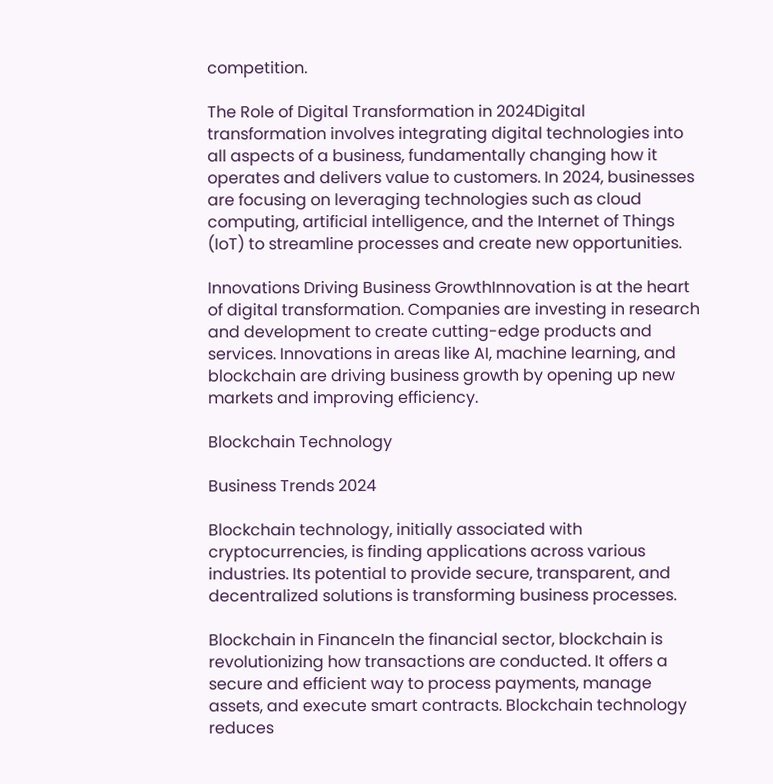competition.

The Role of Digital Transformation in 2024Digital transformation involves integrating digital technologies into all aspects of a business, fundamentally changing how it operates and delivers value to customers. In 2024, businesses are focusing on leveraging technologies such as cloud computing, artificial intelligence, and the Internet of Things (IoT) to streamline processes and create new opportunities.

Innovations Driving Business GrowthInnovation is at the heart of digital transformation. Companies are investing in research and development to create cutting-edge products and services. Innovations in areas like AI, machine learning, and blockchain are driving business growth by opening up new markets and improving efficiency.

Blockchain Technology

Business Trends 2024

Blockchain technology, initially associated with cryptocurrencies, is finding applications across various industries. Its potential to provide secure, transparent, and decentralized solutions is transforming business processes.

Blockchain in FinanceIn the financial sector, blockchain is revolutionizing how transactions are conducted. It offers a secure and efficient way to process payments, manage assets, and execute smart contracts. Blockchain technology reduces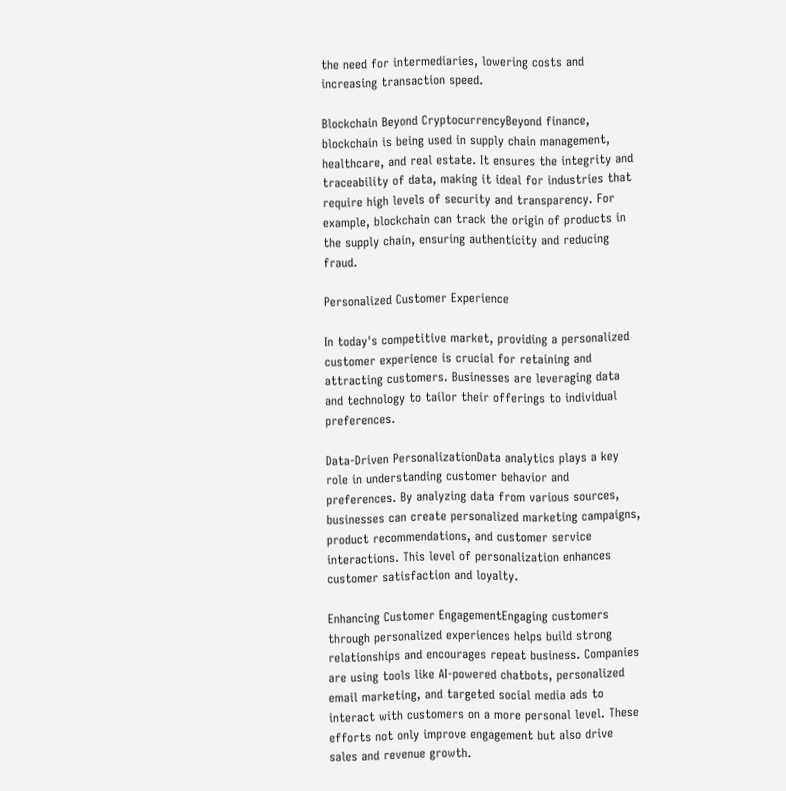the need for intermediaries, lowering costs and increasing transaction speed.

Blockchain Beyond CryptocurrencyBeyond finance, blockchain is being used in supply chain management, healthcare, and real estate. It ensures the integrity and traceability of data, making it ideal for industries that require high levels of security and transparency. For example, blockchain can track the origin of products in the supply chain, ensuring authenticity and reducing fraud.

Personalized Customer Experience

In today's competitive market, providing a personalized customer experience is crucial for retaining and attracting customers. Businesses are leveraging data and technology to tailor their offerings to individual preferences.

Data-Driven PersonalizationData analytics plays a key role in understanding customer behavior and preferences. By analyzing data from various sources, businesses can create personalized marketing campaigns, product recommendations, and customer service interactions. This level of personalization enhances customer satisfaction and loyalty.

Enhancing Customer EngagementEngaging customers through personalized experiences helps build strong relationships and encourages repeat business. Companies are using tools like AI-powered chatbots, personalized email marketing, and targeted social media ads to interact with customers on a more personal level. These efforts not only improve engagement but also drive sales and revenue growth.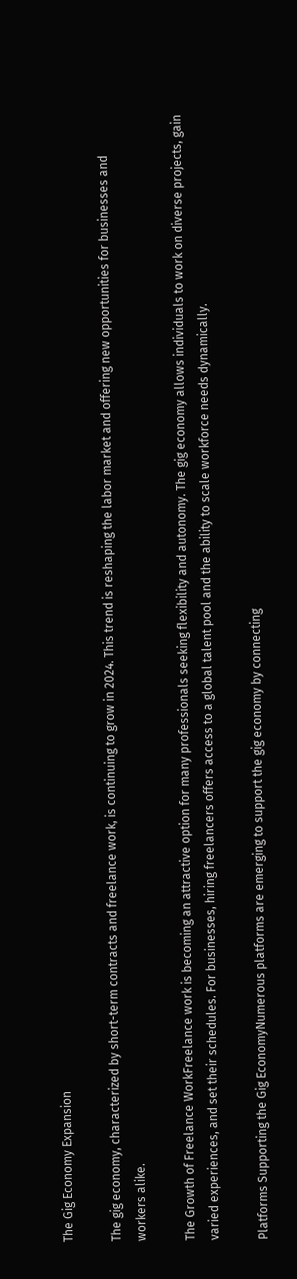The Gig Economy Expansion

The gig economy, characterized by short-term contracts and freelance work, is continuing to grow in 2024. This trend is reshaping the labor market and offering new opportunities for businesses and workers alike.

The Growth of Freelance WorkFreelance work is becoming an attractive option for many professionals seeking flexibility and autonomy. The gig economy allows individuals to work on diverse projects, gain varied experiences, and set their schedules. For businesses, hiring freelancers offers access to a global talent pool and the ability to scale workforce needs dynamically.

Platforms Supporting the Gig EconomyNumerous platforms are emerging to support the gig economy by connecting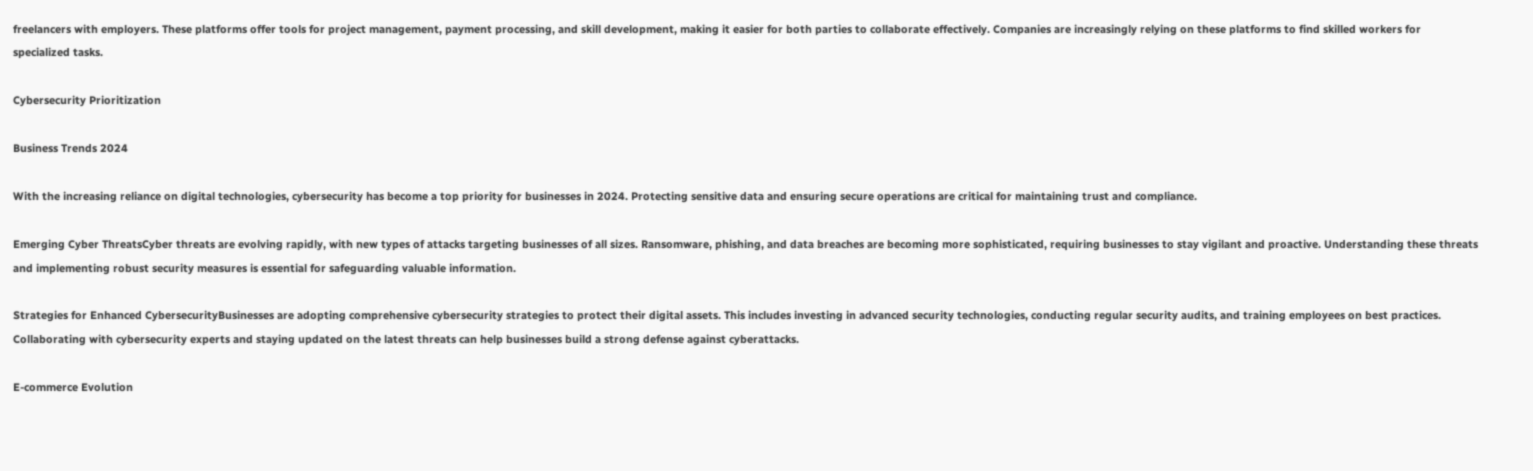freelancers with employers. These platforms offer tools for project management, payment processing, and skill development, making it easier for both parties to collaborate effectively. Companies are increasingly relying on these platforms to find skilled workers for specialized tasks.

Cybersecurity Prioritization

Business Trends 2024

With the increasing reliance on digital technologies, cybersecurity has become a top priority for businesses in 2024. Protecting sensitive data and ensuring secure operations are critical for maintaining trust and compliance.

Emerging Cyber ThreatsCyber threats are evolving rapidly, with new types of attacks targeting businesses of all sizes. Ransomware, phishing, and data breaches are becoming more sophisticated, requiring businesses to stay vigilant and proactive. Understanding these threats and implementing robust security measures is essential for safeguarding valuable information.

Strategies for Enhanced CybersecurityBusinesses are adopting comprehensive cybersecurity strategies to protect their digital assets. This includes investing in advanced security technologies, conducting regular security audits, and training employees on best practices. Collaborating with cybersecurity experts and staying updated on the latest threats can help businesses build a strong defense against cyberattacks.

E-commerce Evolution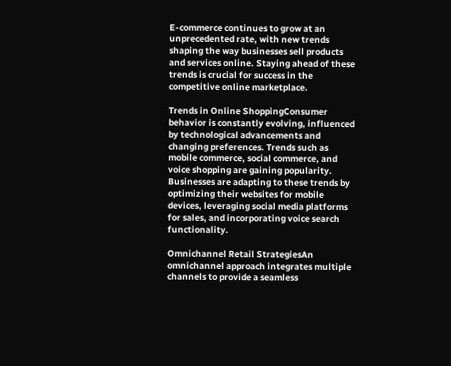E-commerce continues to grow at an unprecedented rate, with new trends shaping the way businesses sell products and services online. Staying ahead of these trends is crucial for success in the competitive online marketplace.

Trends in Online ShoppingConsumer behavior is constantly evolving, influenced by technological advancements and changing preferences. Trends such as mobile commerce, social commerce, and voice shopping are gaining popularity. Businesses are adapting to these trends by optimizing their websites for mobile devices, leveraging social media platforms for sales, and incorporating voice search functionality.

Omnichannel Retail StrategiesAn omnichannel approach integrates multiple channels to provide a seamless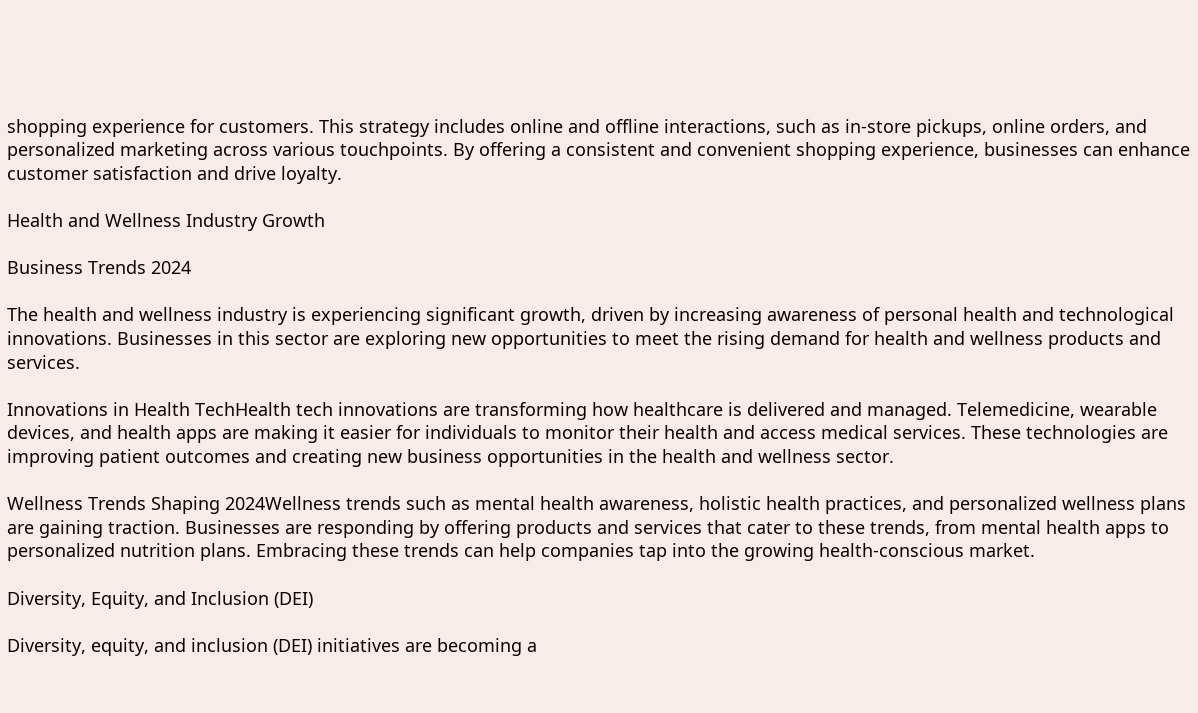shopping experience for customers. This strategy includes online and offline interactions, such as in-store pickups, online orders, and personalized marketing across various touchpoints. By offering a consistent and convenient shopping experience, businesses can enhance customer satisfaction and drive loyalty.

Health and Wellness Industry Growth

Business Trends 2024

The health and wellness industry is experiencing significant growth, driven by increasing awareness of personal health and technological innovations. Businesses in this sector are exploring new opportunities to meet the rising demand for health and wellness products and services.

Innovations in Health TechHealth tech innovations are transforming how healthcare is delivered and managed. Telemedicine, wearable devices, and health apps are making it easier for individuals to monitor their health and access medical services. These technologies are improving patient outcomes and creating new business opportunities in the health and wellness sector.

Wellness Trends Shaping 2024Wellness trends such as mental health awareness, holistic health practices, and personalized wellness plans are gaining traction. Businesses are responding by offering products and services that cater to these trends, from mental health apps to personalized nutrition plans. Embracing these trends can help companies tap into the growing health-conscious market.

Diversity, Equity, and Inclusion (DEI)

Diversity, equity, and inclusion (DEI) initiatives are becoming a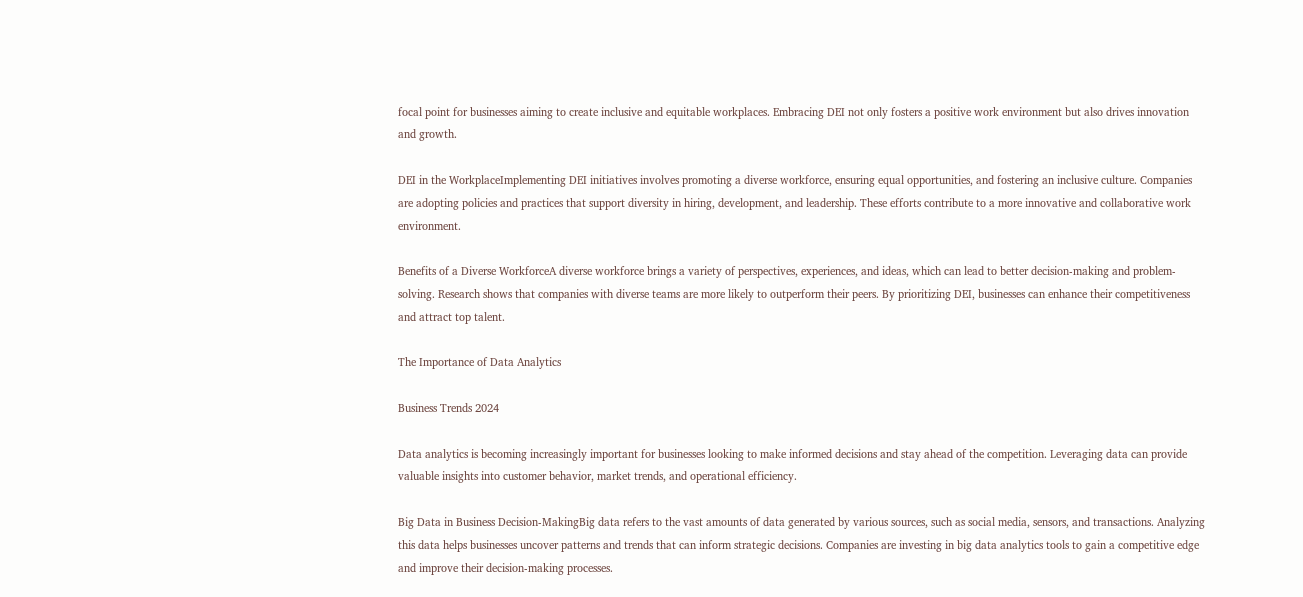focal point for businesses aiming to create inclusive and equitable workplaces. Embracing DEI not only fosters a positive work environment but also drives innovation and growth.

DEI in the WorkplaceImplementing DEI initiatives involves promoting a diverse workforce, ensuring equal opportunities, and fostering an inclusive culture. Companies are adopting policies and practices that support diversity in hiring, development, and leadership. These efforts contribute to a more innovative and collaborative work environment.

Benefits of a Diverse WorkforceA diverse workforce brings a variety of perspectives, experiences, and ideas, which can lead to better decision-making and problem-solving. Research shows that companies with diverse teams are more likely to outperform their peers. By prioritizing DEI, businesses can enhance their competitiveness and attract top talent.

The Importance of Data Analytics

Business Trends 2024

Data analytics is becoming increasingly important for businesses looking to make informed decisions and stay ahead of the competition. Leveraging data can provide valuable insights into customer behavior, market trends, and operational efficiency.

Big Data in Business Decision-MakingBig data refers to the vast amounts of data generated by various sources, such as social media, sensors, and transactions. Analyzing this data helps businesses uncover patterns and trends that can inform strategic decisions. Companies are investing in big data analytics tools to gain a competitive edge and improve their decision-making processes.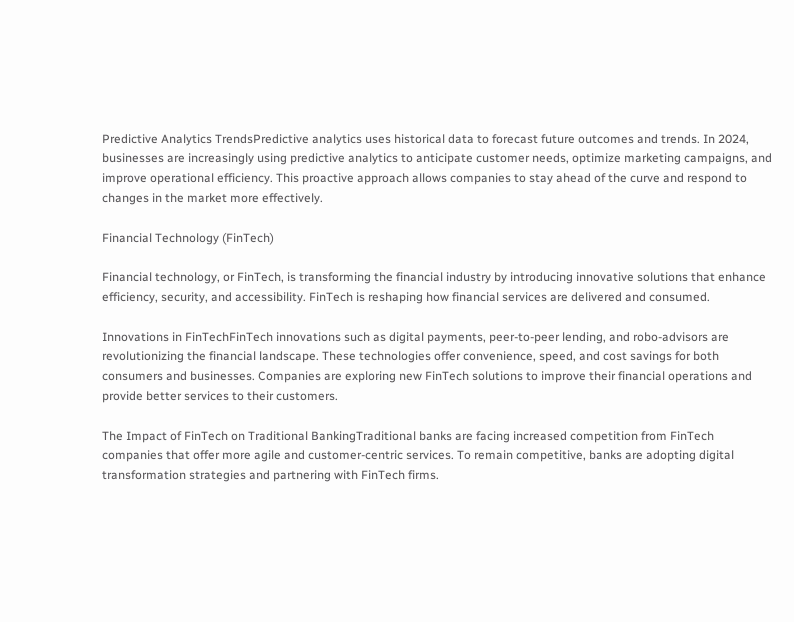Predictive Analytics TrendsPredictive analytics uses historical data to forecast future outcomes and trends. In 2024, businesses are increasingly using predictive analytics to anticipate customer needs, optimize marketing campaigns, and improve operational efficiency. This proactive approach allows companies to stay ahead of the curve and respond to changes in the market more effectively.

Financial Technology (FinTech)

Financial technology, or FinTech, is transforming the financial industry by introducing innovative solutions that enhance efficiency, security, and accessibility. FinTech is reshaping how financial services are delivered and consumed.

Innovations in FinTechFinTech innovations such as digital payments, peer-to-peer lending, and robo-advisors are revolutionizing the financial landscape. These technologies offer convenience, speed, and cost savings for both consumers and businesses. Companies are exploring new FinTech solutions to improve their financial operations and provide better services to their customers.

The Impact of FinTech on Traditional BankingTraditional banks are facing increased competition from FinTech companies that offer more agile and customer-centric services. To remain competitive, banks are adopting digital transformation strategies and partnering with FinTech firms.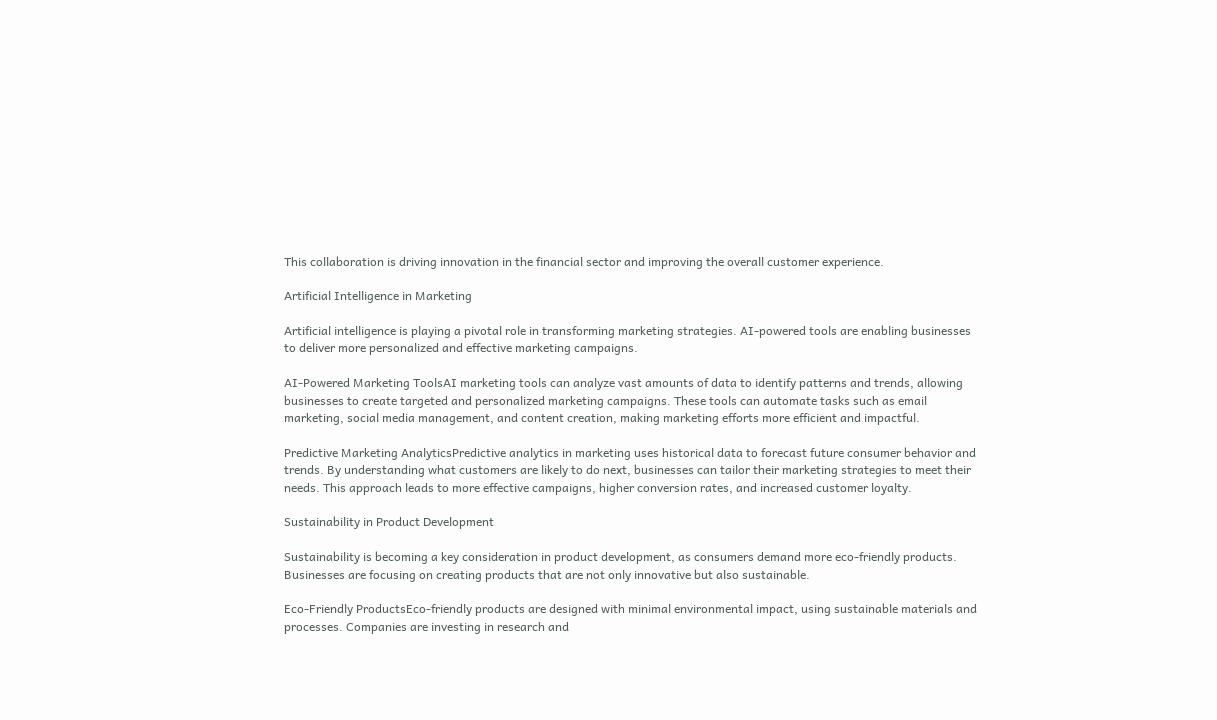This collaboration is driving innovation in the financial sector and improving the overall customer experience.

Artificial Intelligence in Marketing

Artificial intelligence is playing a pivotal role in transforming marketing strategies. AI-powered tools are enabling businesses to deliver more personalized and effective marketing campaigns.

AI-Powered Marketing ToolsAI marketing tools can analyze vast amounts of data to identify patterns and trends, allowing businesses to create targeted and personalized marketing campaigns. These tools can automate tasks such as email marketing, social media management, and content creation, making marketing efforts more efficient and impactful.

Predictive Marketing AnalyticsPredictive analytics in marketing uses historical data to forecast future consumer behavior and trends. By understanding what customers are likely to do next, businesses can tailor their marketing strategies to meet their needs. This approach leads to more effective campaigns, higher conversion rates, and increased customer loyalty.

Sustainability in Product Development

Sustainability is becoming a key consideration in product development, as consumers demand more eco-friendly products. Businesses are focusing on creating products that are not only innovative but also sustainable.

Eco-Friendly ProductsEco-friendly products are designed with minimal environmental impact, using sustainable materials and processes. Companies are investing in research and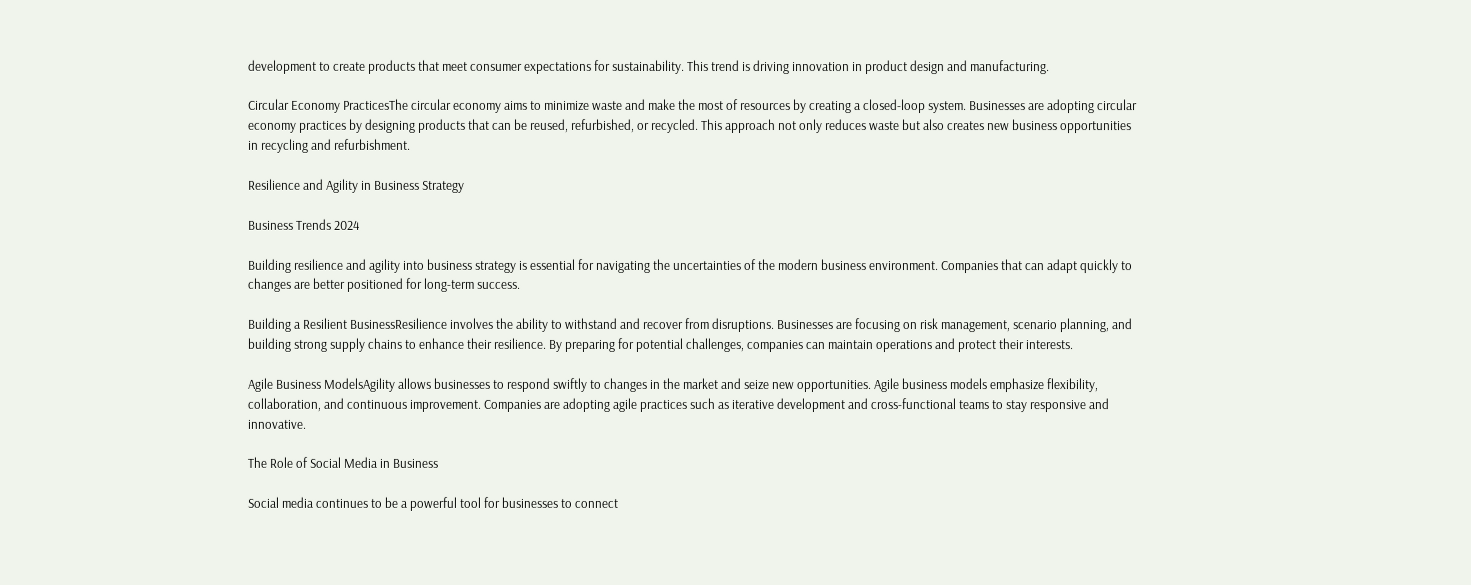development to create products that meet consumer expectations for sustainability. This trend is driving innovation in product design and manufacturing.

Circular Economy PracticesThe circular economy aims to minimize waste and make the most of resources by creating a closed-loop system. Businesses are adopting circular economy practices by designing products that can be reused, refurbished, or recycled. This approach not only reduces waste but also creates new business opportunities in recycling and refurbishment.

Resilience and Agility in Business Strategy

Business Trends 2024

Building resilience and agility into business strategy is essential for navigating the uncertainties of the modern business environment. Companies that can adapt quickly to changes are better positioned for long-term success.

Building a Resilient BusinessResilience involves the ability to withstand and recover from disruptions. Businesses are focusing on risk management, scenario planning, and building strong supply chains to enhance their resilience. By preparing for potential challenges, companies can maintain operations and protect their interests.

Agile Business ModelsAgility allows businesses to respond swiftly to changes in the market and seize new opportunities. Agile business models emphasize flexibility, collaboration, and continuous improvement. Companies are adopting agile practices such as iterative development and cross-functional teams to stay responsive and innovative.

The Role of Social Media in Business

Social media continues to be a powerful tool for businesses to connect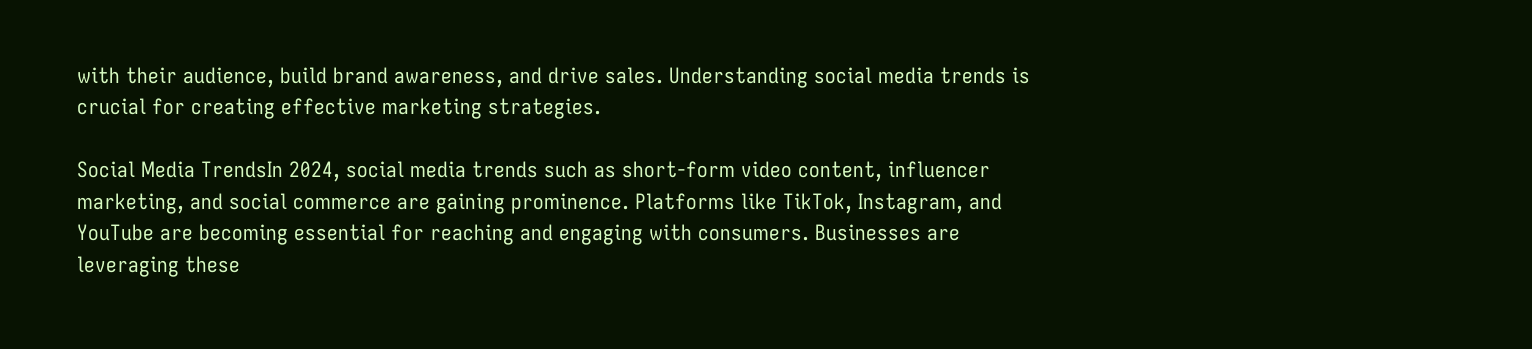with their audience, build brand awareness, and drive sales. Understanding social media trends is crucial for creating effective marketing strategies.

Social Media TrendsIn 2024, social media trends such as short-form video content, influencer marketing, and social commerce are gaining prominence. Platforms like TikTok, Instagram, and YouTube are becoming essential for reaching and engaging with consumers. Businesses are leveraging these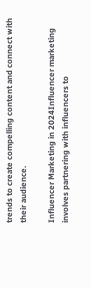trends to create compelling content and connect with their audience.

Influencer Marketing in 2024Influencer marketing involves partnering with influencers to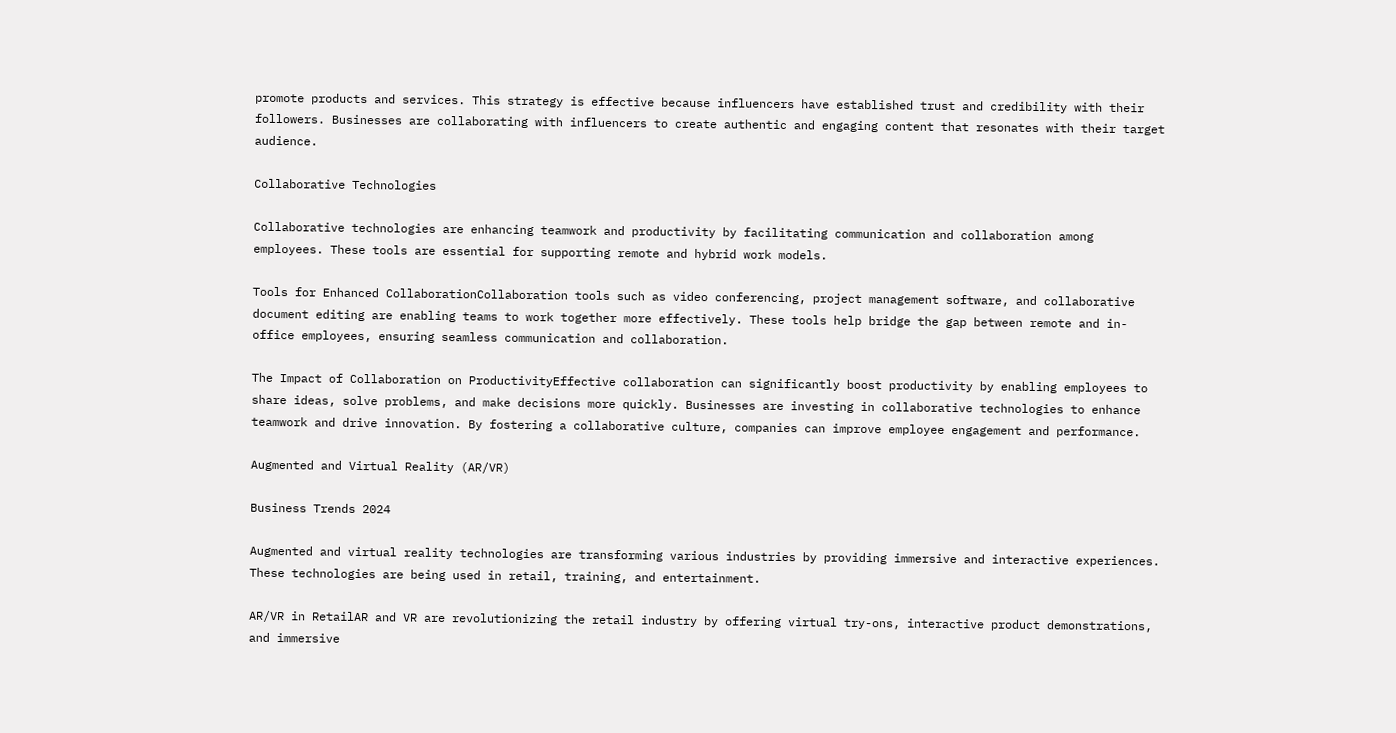promote products and services. This strategy is effective because influencers have established trust and credibility with their followers. Businesses are collaborating with influencers to create authentic and engaging content that resonates with their target audience.

Collaborative Technologies

Collaborative technologies are enhancing teamwork and productivity by facilitating communication and collaboration among employees. These tools are essential for supporting remote and hybrid work models.

Tools for Enhanced CollaborationCollaboration tools such as video conferencing, project management software, and collaborative document editing are enabling teams to work together more effectively. These tools help bridge the gap between remote and in-office employees, ensuring seamless communication and collaboration.

The Impact of Collaboration on ProductivityEffective collaboration can significantly boost productivity by enabling employees to share ideas, solve problems, and make decisions more quickly. Businesses are investing in collaborative technologies to enhance teamwork and drive innovation. By fostering a collaborative culture, companies can improve employee engagement and performance.

Augmented and Virtual Reality (AR/VR)

Business Trends 2024

Augmented and virtual reality technologies are transforming various industries by providing immersive and interactive experiences. These technologies are being used in retail, training, and entertainment.

AR/VR in RetailAR and VR are revolutionizing the retail industry by offering virtual try-ons, interactive product demonstrations, and immersive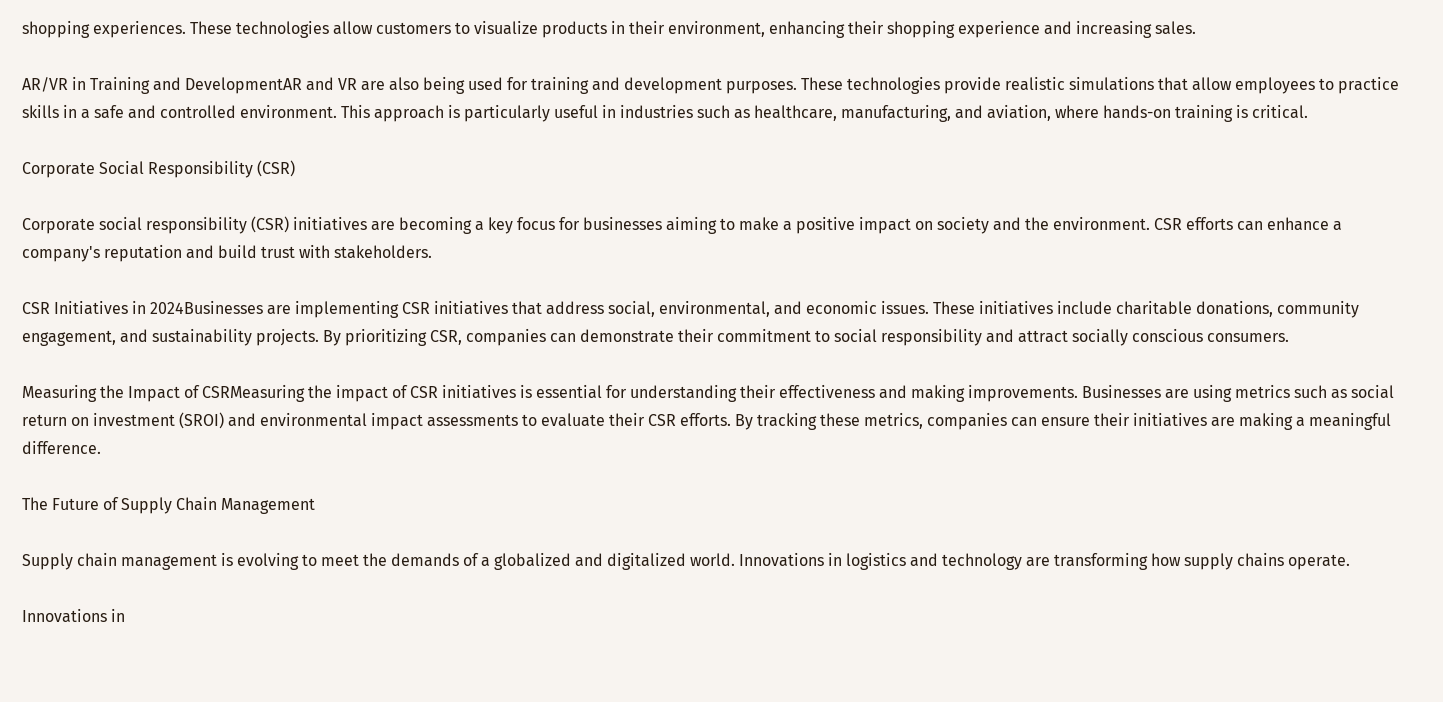shopping experiences. These technologies allow customers to visualize products in their environment, enhancing their shopping experience and increasing sales.

AR/VR in Training and DevelopmentAR and VR are also being used for training and development purposes. These technologies provide realistic simulations that allow employees to practice skills in a safe and controlled environment. This approach is particularly useful in industries such as healthcare, manufacturing, and aviation, where hands-on training is critical.

Corporate Social Responsibility (CSR)

Corporate social responsibility (CSR) initiatives are becoming a key focus for businesses aiming to make a positive impact on society and the environment. CSR efforts can enhance a company's reputation and build trust with stakeholders.

CSR Initiatives in 2024Businesses are implementing CSR initiatives that address social, environmental, and economic issues. These initiatives include charitable donations, community engagement, and sustainability projects. By prioritizing CSR, companies can demonstrate their commitment to social responsibility and attract socially conscious consumers.

Measuring the Impact of CSRMeasuring the impact of CSR initiatives is essential for understanding their effectiveness and making improvements. Businesses are using metrics such as social return on investment (SROI) and environmental impact assessments to evaluate their CSR efforts. By tracking these metrics, companies can ensure their initiatives are making a meaningful difference.

The Future of Supply Chain Management

Supply chain management is evolving to meet the demands of a globalized and digitalized world. Innovations in logistics and technology are transforming how supply chains operate.

Innovations in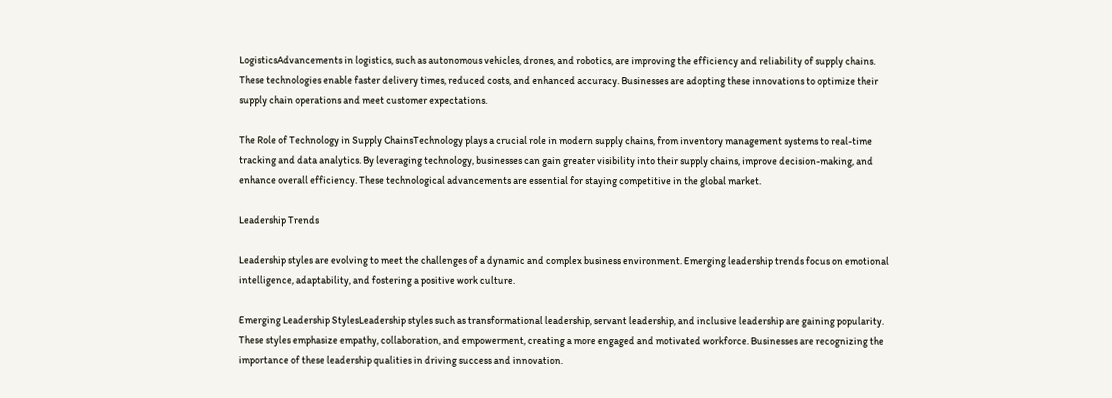LogisticsAdvancements in logistics, such as autonomous vehicles, drones, and robotics, are improving the efficiency and reliability of supply chains. These technologies enable faster delivery times, reduced costs, and enhanced accuracy. Businesses are adopting these innovations to optimize their supply chain operations and meet customer expectations.

The Role of Technology in Supply ChainsTechnology plays a crucial role in modern supply chains, from inventory management systems to real-time tracking and data analytics. By leveraging technology, businesses can gain greater visibility into their supply chains, improve decision-making, and enhance overall efficiency. These technological advancements are essential for staying competitive in the global market.

Leadership Trends

Leadership styles are evolving to meet the challenges of a dynamic and complex business environment. Emerging leadership trends focus on emotional intelligence, adaptability, and fostering a positive work culture.

Emerging Leadership StylesLeadership styles such as transformational leadership, servant leadership, and inclusive leadership are gaining popularity. These styles emphasize empathy, collaboration, and empowerment, creating a more engaged and motivated workforce. Businesses are recognizing the importance of these leadership qualities in driving success and innovation.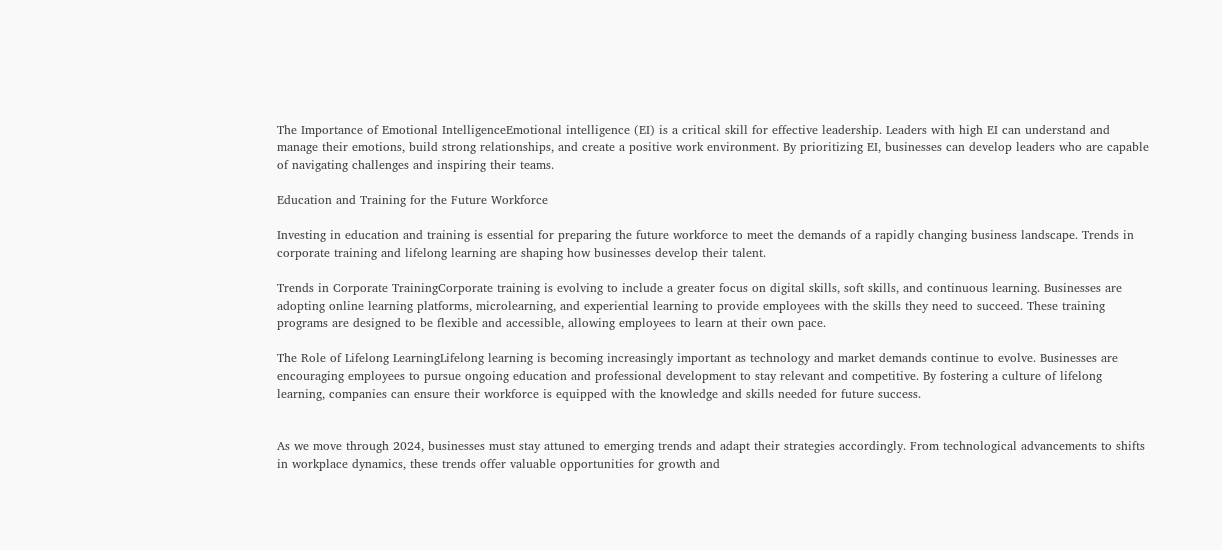The Importance of Emotional IntelligenceEmotional intelligence (EI) is a critical skill for effective leadership. Leaders with high EI can understand and manage their emotions, build strong relationships, and create a positive work environment. By prioritizing EI, businesses can develop leaders who are capable of navigating challenges and inspiring their teams.

Education and Training for the Future Workforce

Investing in education and training is essential for preparing the future workforce to meet the demands of a rapidly changing business landscape. Trends in corporate training and lifelong learning are shaping how businesses develop their talent.

Trends in Corporate TrainingCorporate training is evolving to include a greater focus on digital skills, soft skills, and continuous learning. Businesses are adopting online learning platforms, microlearning, and experiential learning to provide employees with the skills they need to succeed. These training programs are designed to be flexible and accessible, allowing employees to learn at their own pace.

The Role of Lifelong LearningLifelong learning is becoming increasingly important as technology and market demands continue to evolve. Businesses are encouraging employees to pursue ongoing education and professional development to stay relevant and competitive. By fostering a culture of lifelong learning, companies can ensure their workforce is equipped with the knowledge and skills needed for future success.


As we move through 2024, businesses must stay attuned to emerging trends and adapt their strategies accordingly. From technological advancements to shifts in workplace dynamics, these trends offer valuable opportunities for growth and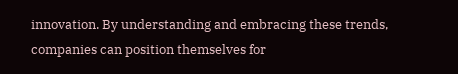innovation. By understanding and embracing these trends, companies can position themselves for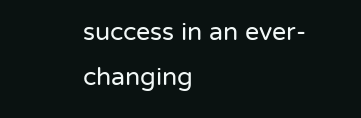success in an ever-changing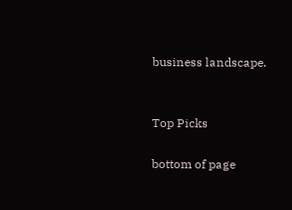business landscape.


Top Picks

bottom of page